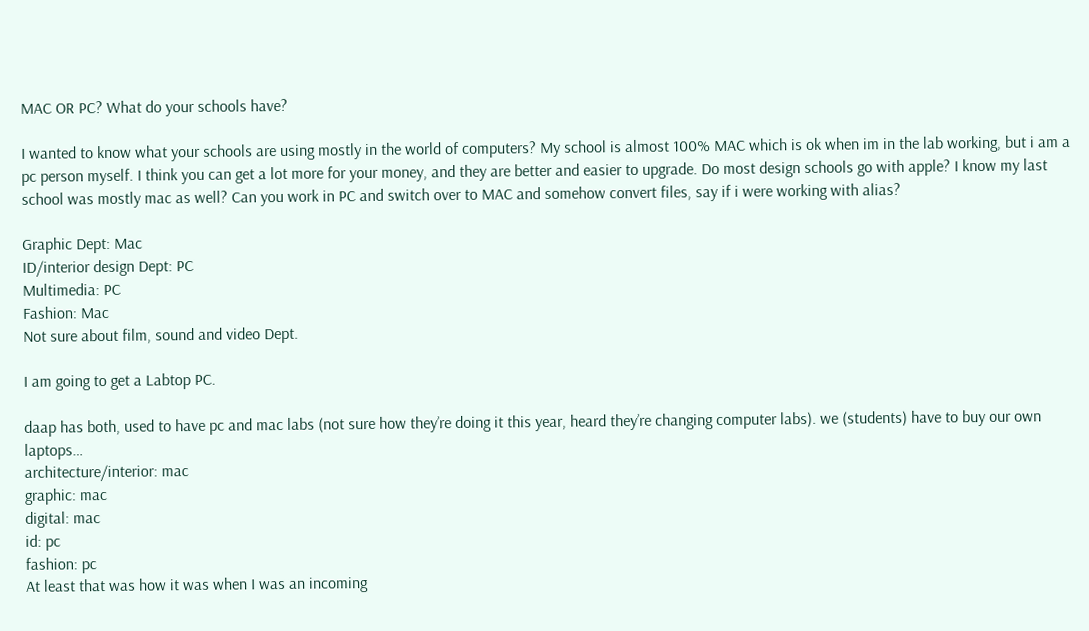MAC OR PC? What do your schools have?

I wanted to know what your schools are using mostly in the world of computers? My school is almost 100% MAC which is ok when im in the lab working, but i am a pc person myself. I think you can get a lot more for your money, and they are better and easier to upgrade. Do most design schools go with apple? I know my last school was mostly mac as well? Can you work in PC and switch over to MAC and somehow convert files, say if i were working with alias?

Graphic Dept: Mac
ID/interior design Dept: PC
Multimedia: PC
Fashion: Mac
Not sure about film, sound and video Dept.

I am going to get a Labtop PC.

daap has both, used to have pc and mac labs (not sure how they’re doing it this year, heard they’re changing computer labs). we (students) have to buy our own laptops…
architecture/interior: mac
graphic: mac
digital: mac
id: pc
fashion: pc
At least that was how it was when I was an incoming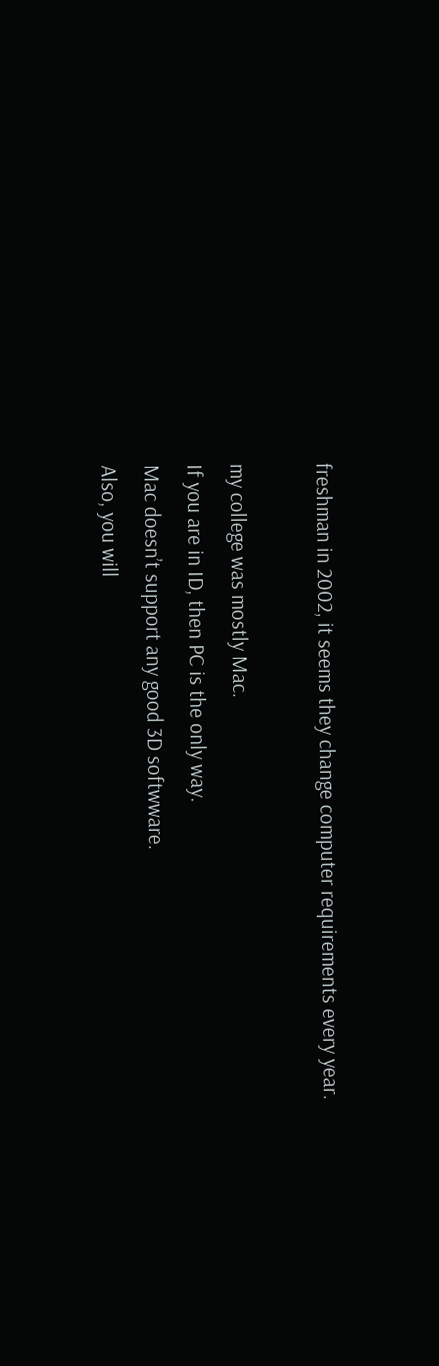freshman in 2002, it seems they change computer requirements every year.

my college was mostly Mac.
If you are in ID, then PC is the only way.
Mac doesn’t support any good 3D softwware.
Also, you will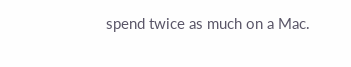spend twice as much on a Mac.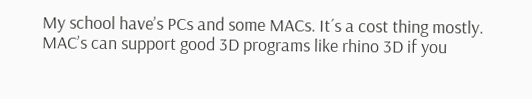My school have’s PCs and some MACs. It´s a cost thing mostly.
MAC’s can support good 3D programs like rhino 3D if you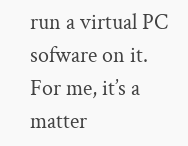run a virtual PC sofware on it.
For me, it’s a matter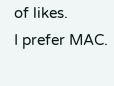of likes.
I prefer MAC.